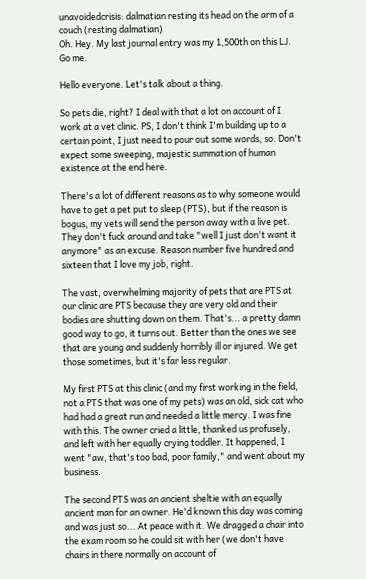unavoidedcrisis: dalmatian resting its head on the arm of a couch (resting dalmatian)
Oh. Hey. My last journal entry was my 1,500th on this LJ. Go me.

Hello everyone. Let's talk about a thing.

So pets die, right? I deal with that a lot on account of I work at a vet clinic. PS, I don't think I'm building up to a certain point, I just need to pour out some words, so. Don't expect some sweeping, majestic summation of human existence at the end here.

There's a lot of different reasons as to why someone would have to get a pet put to sleep (PTS), but if the reason is bogus, my vets will send the person away with a live pet. They don't fuck around and take "well I just don't want it anymore" as an excuse. Reason number five hundred and sixteen that I love my job, right.

The vast, overwhelming majority of pets that are PTS at our clinic are PTS because they are very old and their bodies are shutting down on them. That's... a pretty damn good way to go, it turns out. Better than the ones we see that are young and suddenly horribly ill or injured. We get those sometimes, but it's far less regular.

My first PTS at this clinic (and my first working in the field, not a PTS that was one of my pets) was an old, sick cat who had had a great run and needed a little mercy. I was fine with this. The owner cried a little, thanked us profusely, and left with her equally crying toddler. It happened, I went "aw, that's too bad, poor family," and went about my business.

The second PTS was an ancient sheltie with an equally ancient man for an owner. He'd known this day was coming and was just so... At peace with it. We dragged a chair into the exam room so he could sit with her (we don't have chairs in there normally on account of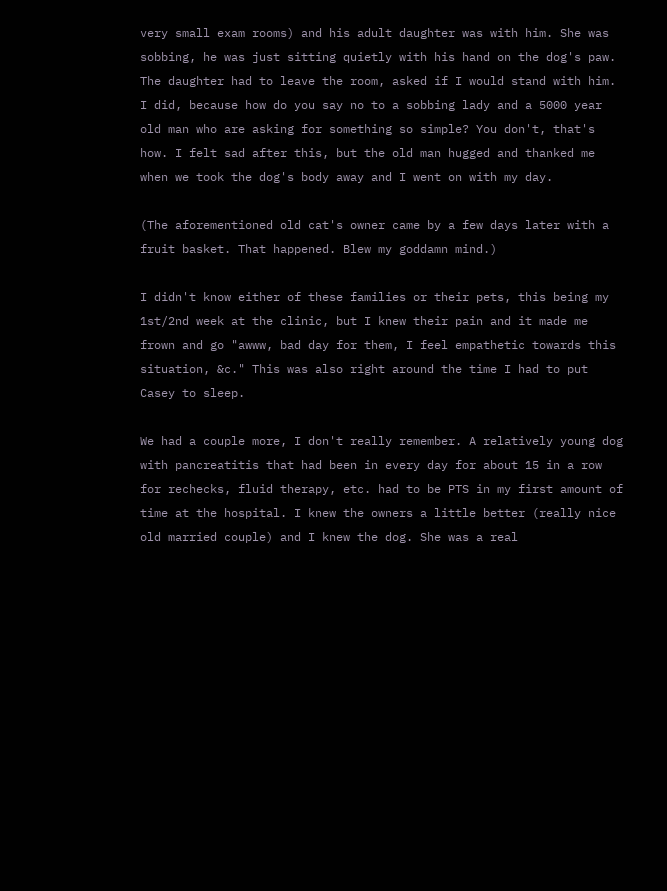very small exam rooms) and his adult daughter was with him. She was sobbing, he was just sitting quietly with his hand on the dog's paw. The daughter had to leave the room, asked if I would stand with him. I did, because how do you say no to a sobbing lady and a 5000 year old man who are asking for something so simple? You don't, that's how. I felt sad after this, but the old man hugged and thanked me when we took the dog's body away and I went on with my day.

(The aforementioned old cat's owner came by a few days later with a fruit basket. That happened. Blew my goddamn mind.)

I didn't know either of these families or their pets, this being my 1st/2nd week at the clinic, but I knew their pain and it made me frown and go "awww, bad day for them, I feel empathetic towards this situation, &c." This was also right around the time I had to put Casey to sleep.

We had a couple more, I don't really remember. A relatively young dog with pancreatitis that had been in every day for about 15 in a row for rechecks, fluid therapy, etc. had to be PTS in my first amount of time at the hospital. I knew the owners a little better (really nice old married couple) and I knew the dog. She was a real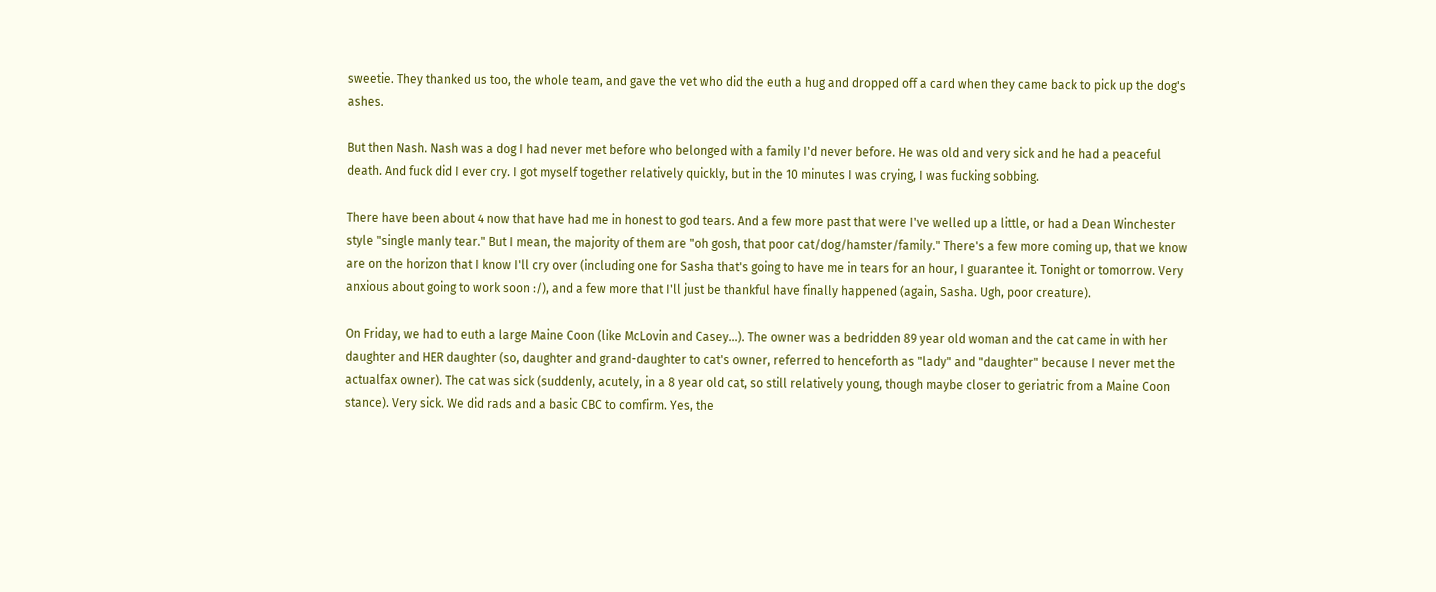sweetie. They thanked us too, the whole team, and gave the vet who did the euth a hug and dropped off a card when they came back to pick up the dog's ashes.

But then Nash. Nash was a dog I had never met before who belonged with a family I'd never before. He was old and very sick and he had a peaceful death. And fuck did I ever cry. I got myself together relatively quickly, but in the 10 minutes I was crying, I was fucking sobbing.

There have been about 4 now that have had me in honest to god tears. And a few more past that were I've welled up a little, or had a Dean Winchester style "single manly tear." But I mean, the majority of them are "oh gosh, that poor cat/dog/hamster/family." There's a few more coming up, that we know are on the horizon that I know I'll cry over (including one for Sasha that's going to have me in tears for an hour, I guarantee it. Tonight or tomorrow. Very anxious about going to work soon :/), and a few more that I'll just be thankful have finally happened (again, Sasha. Ugh, poor creature).

On Friday, we had to euth a large Maine Coon (like McLovin and Casey...). The owner was a bedridden 89 year old woman and the cat came in with her daughter and HER daughter (so, daughter and grand-daughter to cat's owner, referred to henceforth as "lady" and "daughter" because I never met the actualfax owner). The cat was sick (suddenly, acutely, in a 8 year old cat, so still relatively young, though maybe closer to geriatric from a Maine Coon stance). Very sick. We did rads and a basic CBC to comfirm. Yes, the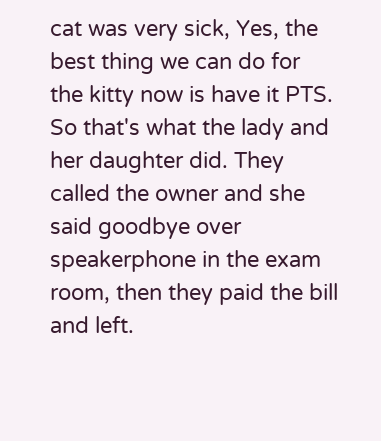cat was very sick, Yes, the best thing we can do for the kitty now is have it PTS. So that's what the lady and her daughter did. They called the owner and she said goodbye over speakerphone in the exam room, then they paid the bill and left.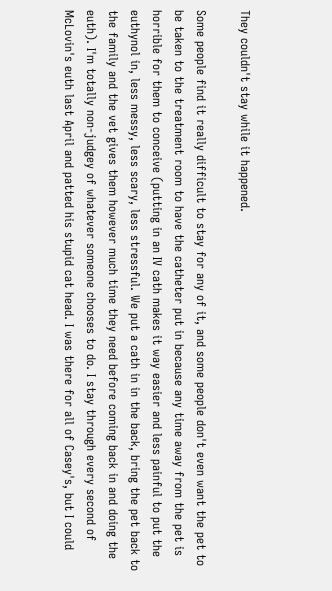They couldn't stay while it happened.

Some people find it really difficult to stay for any of it, and some people don't even want the pet to be taken to the treatment room to have the catheter put in because any time away from the pet is horrible for them to conceive (putting in an IV cath makes it way easier and less painful to put the euthynol in, less messy, less scary, less stressful. We put a cath in in the back, bring the pet back to the family and the vet gives them however much time they need before coming back in and doing the euth). I'm totally non-judgey of whatever someone chooses to do. I stay through every second of McLovin's euth last April and patted his stupid cat head. I was there for all of Casey's, but I could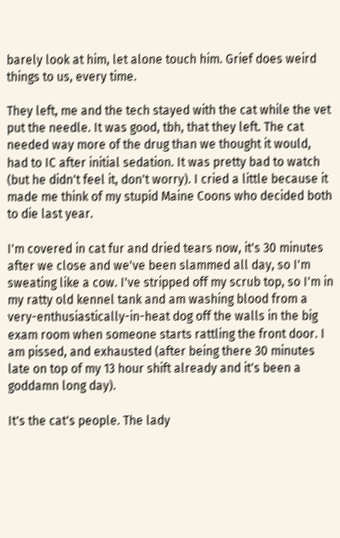barely look at him, let alone touch him. Grief does weird things to us, every time.

They left, me and the tech stayed with the cat while the vet put the needle. It was good, tbh, that they left. The cat needed way more of the drug than we thought it would, had to IC after initial sedation. It was pretty bad to watch (but he didn't feel it, don't worry). I cried a little because it made me think of my stupid Maine Coons who decided both to die last year.

I'm covered in cat fur and dried tears now, it's 30 minutes after we close and we've been slammed all day, so I'm sweating like a cow. I've stripped off my scrub top, so I'm in my ratty old kennel tank and am washing blood from a very-enthusiastically-in-heat dog off the walls in the big exam room when someone starts rattling the front door. I am pissed, and exhausted (after being there 30 minutes late on top of my 13 hour shift already and it's been a goddamn long day).

It's the cat's people. The lady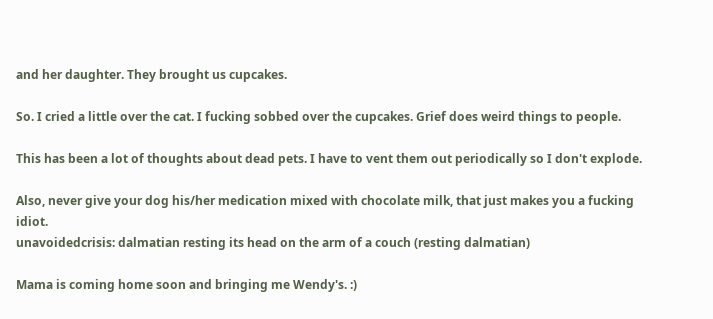and her daughter. They brought us cupcakes.

So. I cried a little over the cat. I fucking sobbed over the cupcakes. Grief does weird things to people.

This has been a lot of thoughts about dead pets. I have to vent them out periodically so I don't explode.

Also, never give your dog his/her medication mixed with chocolate milk, that just makes you a fucking idiot.
unavoidedcrisis: dalmatian resting its head on the arm of a couch (resting dalmatian)

Mama is coming home soon and bringing me Wendy's. :)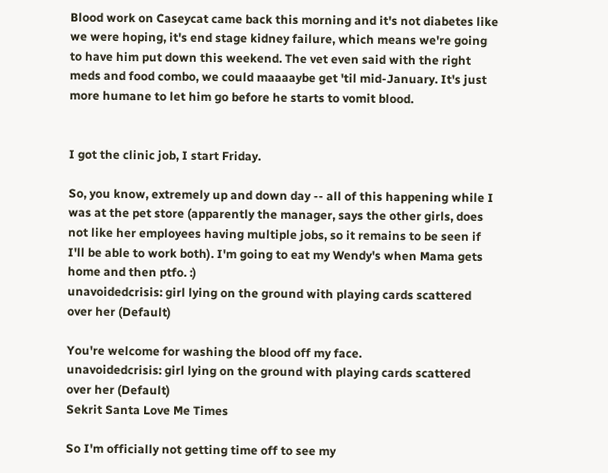Blood work on Caseycat came back this morning and it's not diabetes like we were hoping, it's end stage kidney failure, which means we're going to have him put down this weekend. The vet even said with the right meds and food combo, we could maaaaybe get 'til mid-January. It's just more humane to let him go before he starts to vomit blood.


I got the clinic job, I start Friday.

So, you know, extremely up and down day -- all of this happening while I was at the pet store (apparently the manager, says the other girls, does not like her employees having multiple jobs, so it remains to be seen if I'll be able to work both). I'm going to eat my Wendy's when Mama gets home and then ptfo. :)
unavoidedcrisis: girl lying on the ground with playing cards scattered over her (Default)

You're welcome for washing the blood off my face.
unavoidedcrisis: girl lying on the ground with playing cards scattered over her (Default)
Sekrit Santa Love Me Times

So I'm officially not getting time off to see my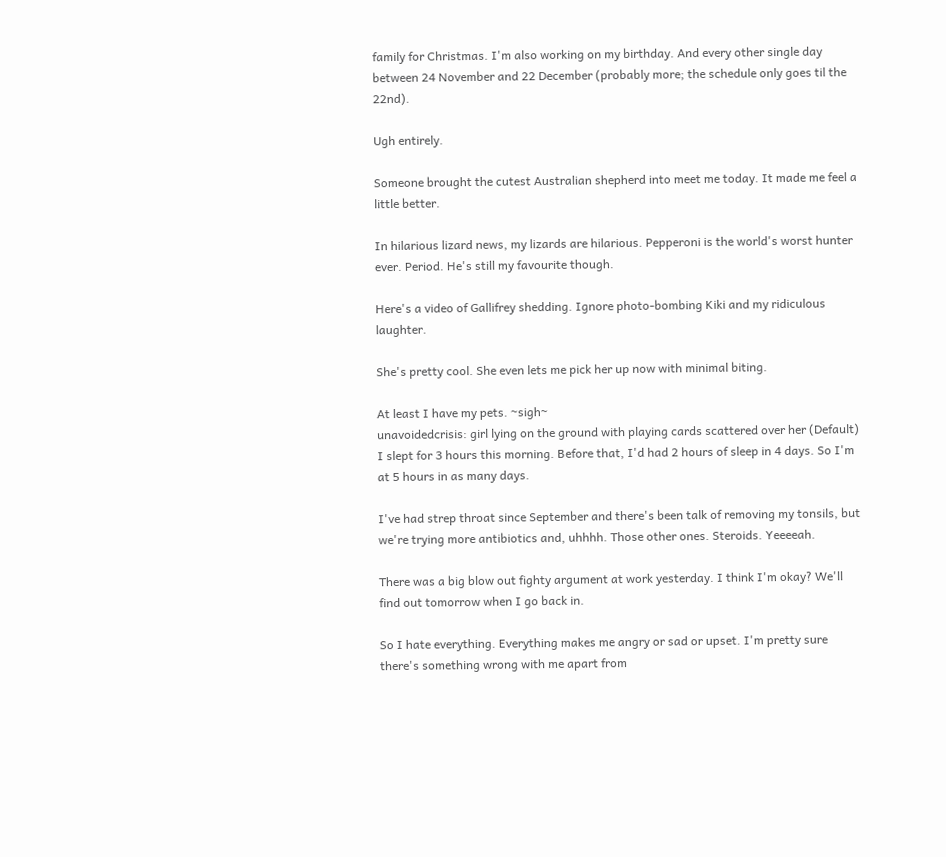family for Christmas. I'm also working on my birthday. And every other single day between 24 November and 22 December (probably more; the schedule only goes til the 22nd).

Ugh entirely.

Someone brought the cutest Australian shepherd into meet me today. It made me feel a little better.

In hilarious lizard news, my lizards are hilarious. Pepperoni is the world's worst hunter ever. Period. He's still my favourite though.

Here's a video of Gallifrey shedding. Ignore photo-bombing Kiki and my ridiculous laughter.

She's pretty cool. She even lets me pick her up now with minimal biting.

At least I have my pets. ~sigh~
unavoidedcrisis: girl lying on the ground with playing cards scattered over her (Default)
I slept for 3 hours this morning. Before that, I'd had 2 hours of sleep in 4 days. So I'm at 5 hours in as many days.

I've had strep throat since September and there's been talk of removing my tonsils, but we're trying more antibiotics and, uhhhh. Those other ones. Steroids. Yeeeeah.

There was a big blow out fighty argument at work yesterday. I think I'm okay? We'll find out tomorrow when I go back in.

So I hate everything. Everything makes me angry or sad or upset. I'm pretty sure there's something wrong with me apart from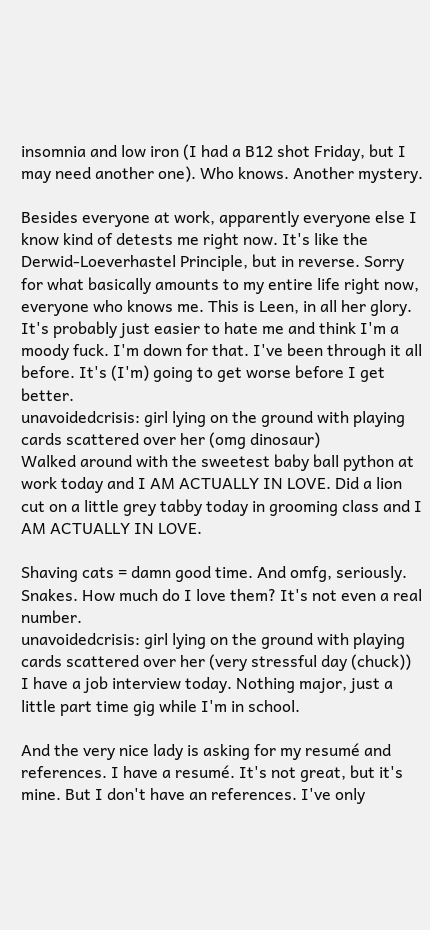insomnia and low iron (I had a B12 shot Friday, but I may need another one). Who knows. Another mystery.

Besides everyone at work, apparently everyone else I know kind of detests me right now. It's like the Derwid-Loeverhastel Principle, but in reverse. Sorry for what basically amounts to my entire life right now, everyone who knows me. This is Leen, in all her glory. It's probably just easier to hate me and think I'm a moody fuck. I'm down for that. I've been through it all before. It's (I'm) going to get worse before I get better.
unavoidedcrisis: girl lying on the ground with playing cards scattered over her (omg dinosaur)
Walked around with the sweetest baby ball python at work today and I AM ACTUALLY IN LOVE. Did a lion cut on a little grey tabby today in grooming class and I AM ACTUALLY IN LOVE.

Shaving cats = damn good time. And omfg, seriously. Snakes. How much do I love them? It's not even a real number.
unavoidedcrisis: girl lying on the ground with playing cards scattered over her (very stressful day (chuck))
I have a job interview today. Nothing major, just a little part time gig while I'm in school.

And the very nice lady is asking for my resumé and references. I have a resumé. It's not great, but it's mine. But I don't have an references. I've only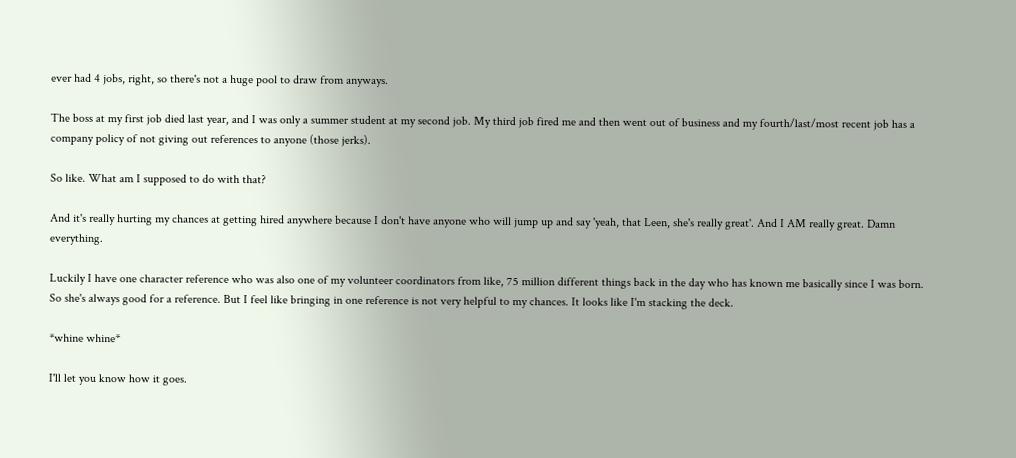ever had 4 jobs, right, so there's not a huge pool to draw from anyways.

The boss at my first job died last year, and I was only a summer student at my second job. My third job fired me and then went out of business and my fourth/last/most recent job has a company policy of not giving out references to anyone (those jerks).

So like. What am I supposed to do with that?

And it's really hurting my chances at getting hired anywhere because I don't have anyone who will jump up and say 'yeah, that Leen, she's really great'. And I AM really great. Damn everything.

Luckily I have one character reference who was also one of my volunteer coordinators from like, 75 million different things back in the day who has known me basically since I was born. So she's always good for a reference. But I feel like bringing in one reference is not very helpful to my chances. It looks like I'm stacking the deck.

*whine whine*

I'll let you know how it goes.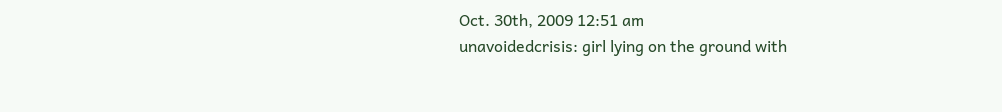Oct. 30th, 2009 12:51 am
unavoidedcrisis: girl lying on the ground with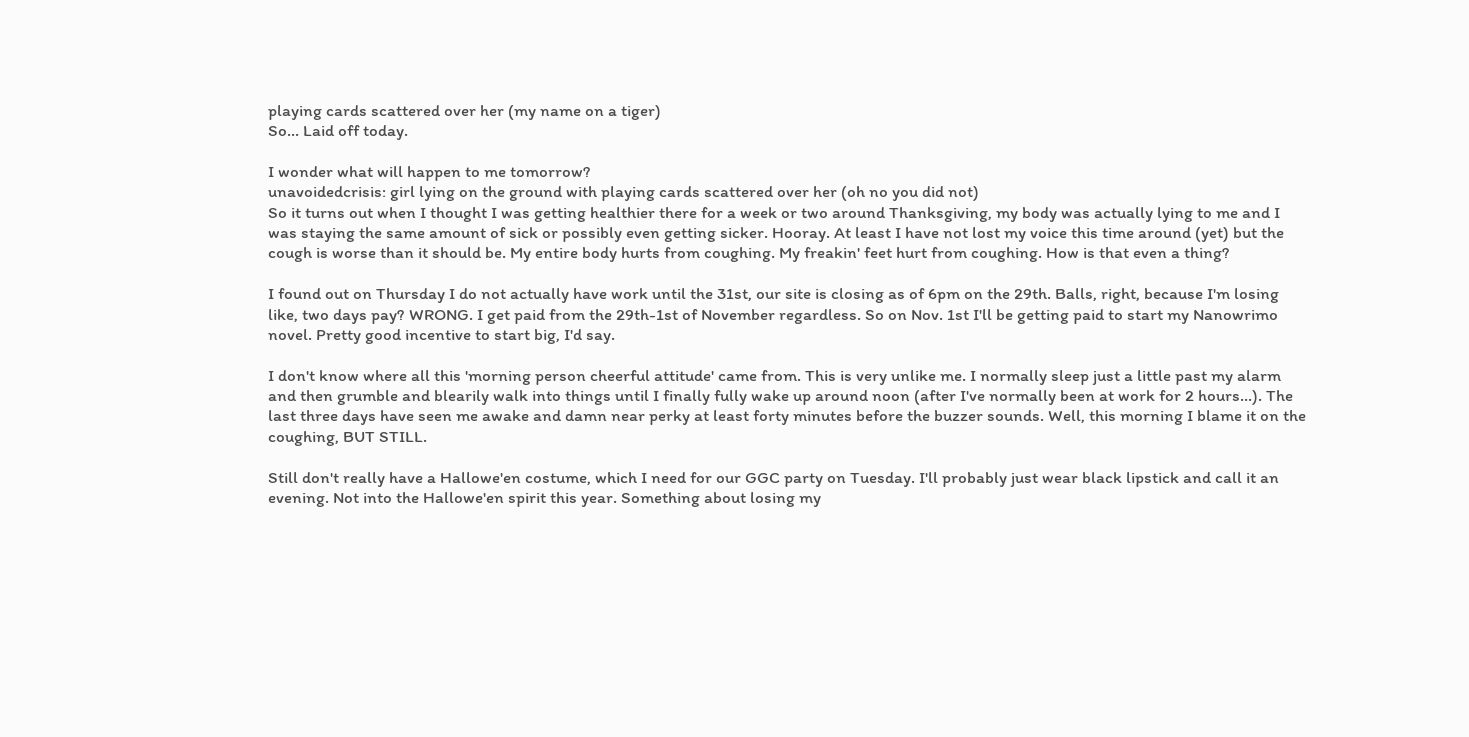playing cards scattered over her (my name on a tiger)
So... Laid off today.

I wonder what will happen to me tomorrow?
unavoidedcrisis: girl lying on the ground with playing cards scattered over her (oh no you did not)
So it turns out when I thought I was getting healthier there for a week or two around Thanksgiving, my body was actually lying to me and I was staying the same amount of sick or possibly even getting sicker. Hooray. At least I have not lost my voice this time around (yet) but the cough is worse than it should be. My entire body hurts from coughing. My freakin' feet hurt from coughing. How is that even a thing?

I found out on Thursday I do not actually have work until the 31st, our site is closing as of 6pm on the 29th. Balls, right, because I'm losing like, two days pay? WRONG. I get paid from the 29th-1st of November regardless. So on Nov. 1st I'll be getting paid to start my Nanowrimo novel. Pretty good incentive to start big, I'd say.

I don't know where all this 'morning person cheerful attitude' came from. This is very unlike me. I normally sleep just a little past my alarm and then grumble and blearily walk into things until I finally fully wake up around noon (after I've normally been at work for 2 hours...). The last three days have seen me awake and damn near perky at least forty minutes before the buzzer sounds. Well, this morning I blame it on the coughing, BUT STILL.

Still don't really have a Hallowe'en costume, which I need for our GGC party on Tuesday. I'll probably just wear black lipstick and call it an evening. Not into the Hallowe'en spirit this year. Something about losing my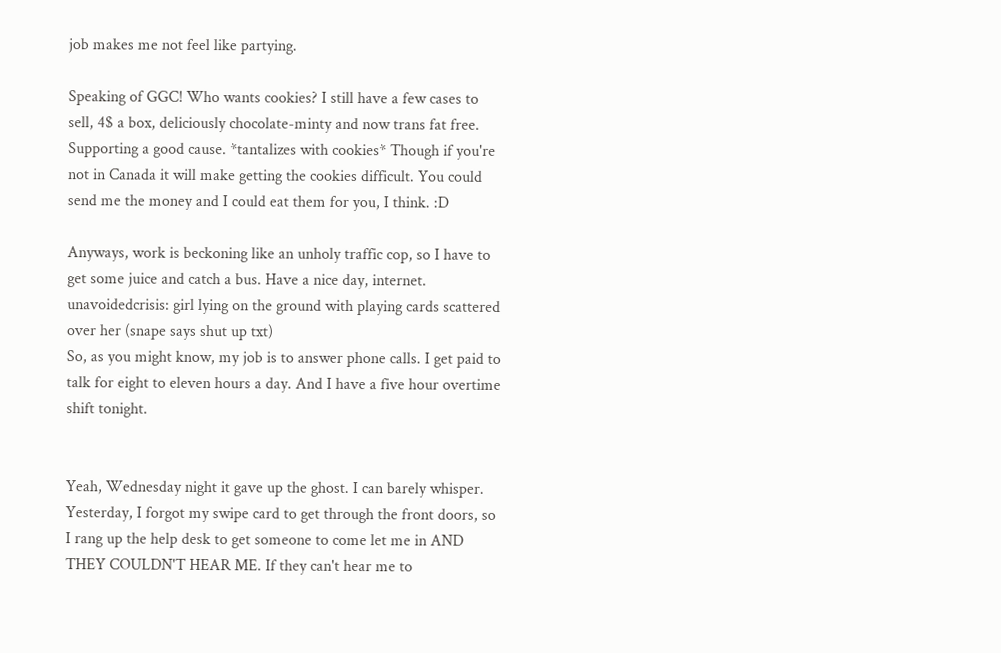job makes me not feel like partying.

Speaking of GGC! Who wants cookies? I still have a few cases to sell, 4$ a box, deliciously chocolate-minty and now trans fat free. Supporting a good cause. *tantalizes with cookies* Though if you're not in Canada it will make getting the cookies difficult. You could send me the money and I could eat them for you, I think. :D

Anyways, work is beckoning like an unholy traffic cop, so I have to get some juice and catch a bus. Have a nice day, internet.
unavoidedcrisis: girl lying on the ground with playing cards scattered over her (snape says shut up txt)
So, as you might know, my job is to answer phone calls. I get paid to talk for eight to eleven hours a day. And I have a five hour overtime shift tonight.


Yeah, Wednesday night it gave up the ghost. I can barely whisper. Yesterday, I forgot my swipe card to get through the front doors, so I rang up the help desk to get someone to come let me in AND THEY COULDN'T HEAR ME. If they can't hear me to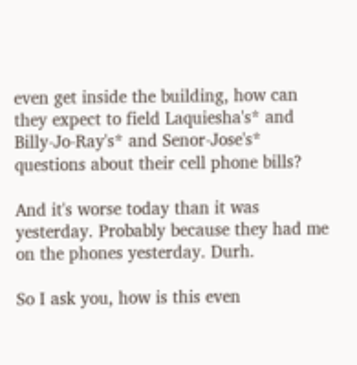even get inside the building, how can they expect to field Laquiesha's* and Billy-Jo-Ray's* and Senor-Jose's* questions about their cell phone bills?

And it's worse today than it was yesterday. Probably because they had me on the phones yesterday. Durh.

So I ask you, how is this even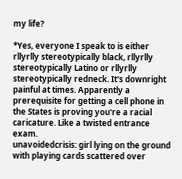my life?

*Yes, everyone I speak to is either rllyrlly stereotypically black, rllyrlly stereotypically Latino or rllyrlly stereotypically redneck. It's downright painful at times. Apparently a prerequisite for getting a cell phone in the States is proving you're a racial caricature. Like a twisted entrance exam.
unavoidedcrisis: girl lying on the ground with playing cards scattered over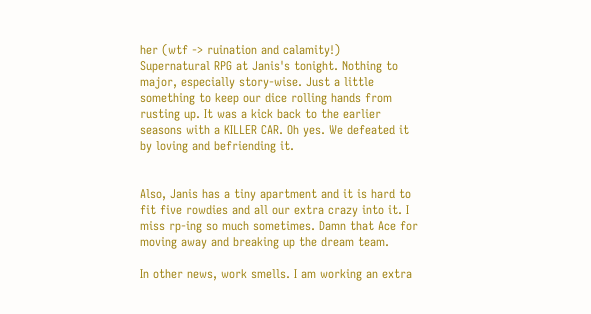her (wtf -> ruination and calamity!)
Supernatural RPG at Janis's tonight. Nothing to major, especially story-wise. Just a little something to keep our dice rolling hands from rusting up. It was a kick back to the earlier seasons with a KILLER CAR. Oh yes. We defeated it by loving and befriending it.


Also, Janis has a tiny apartment and it is hard to fit five rowdies and all our extra crazy into it. I miss rp-ing so much sometimes. Damn that Ace for moving away and breaking up the dream team.

In other news, work smells. I am working an extra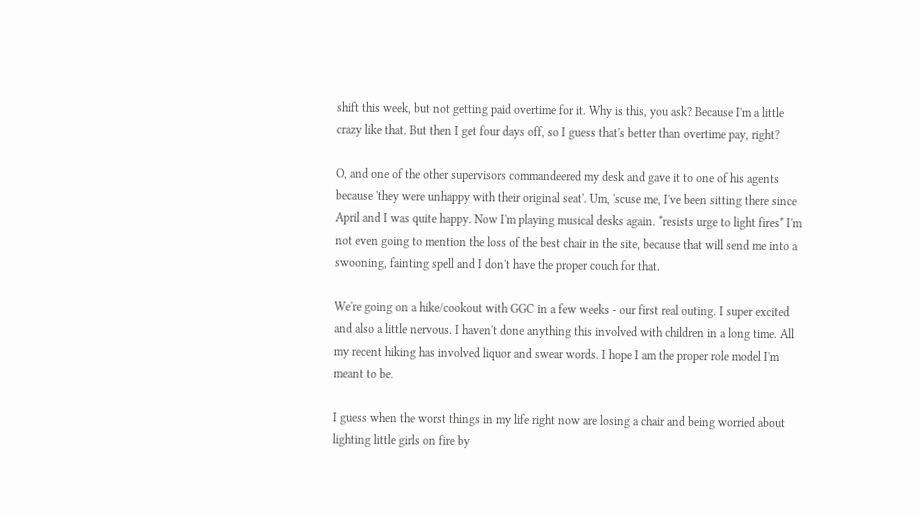shift this week, but not getting paid overtime for it. Why is this, you ask? Because I'm a little crazy like that. But then I get four days off, so I guess that's better than overtime pay, right?

O, and one of the other supervisors commandeered my desk and gave it to one of his agents because 'they were unhappy with their original seat'. Um, 'scuse me, I've been sitting there since April and I was quite happy. Now I'm playing musical desks again. *resists urge to light fires* I'm not even going to mention the loss of the best chair in the site, because that will send me into a swooning, fainting spell and I don't have the proper couch for that.

We're going on a hike/cookout with GGC in a few weeks - our first real outing. I super excited and also a little nervous. I haven't done anything this involved with children in a long time. All my recent hiking has involved liquor and swear words. I hope I am the proper role model I'm meant to be.

I guess when the worst things in my life right now are losing a chair and being worried about lighting little girls on fire by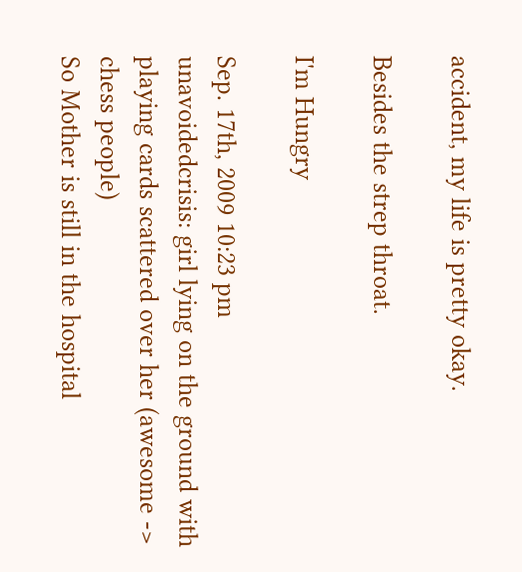accident, my life is pretty okay.

Besides the strep throat.

I'm Hungry

Sep. 17th, 2009 10:23 pm
unavoidedcrisis: girl lying on the ground with playing cards scattered over her (awesome -> chess people)
So Mother is still in the hospital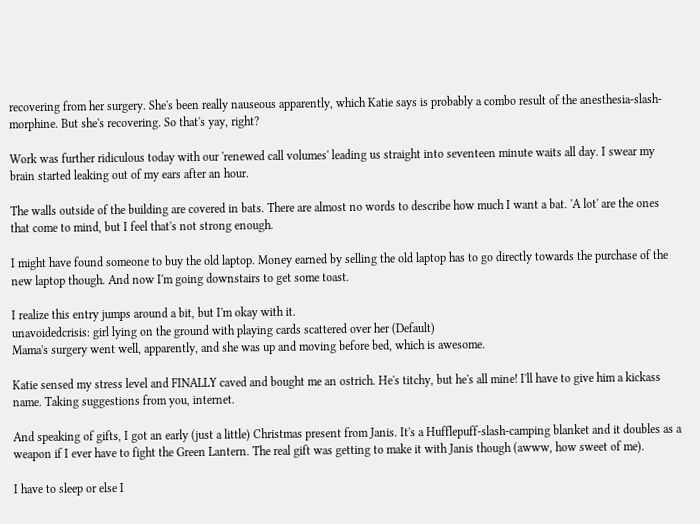recovering from her surgery. She's been really nauseous apparently, which Katie says is probably a combo result of the anesthesia-slash-morphine. But she's recovering. So that's yay, right?

Work was further ridiculous today with our 'renewed call volumes' leading us straight into seventeen minute waits all day. I swear my brain started leaking out of my ears after an hour.

The walls outside of the building are covered in bats. There are almost no words to describe how much I want a bat. 'A lot' are the ones that come to mind, but I feel that's not strong enough.

I might have found someone to buy the old laptop. Money earned by selling the old laptop has to go directly towards the purchase of the new laptop though. And now I'm going downstairs to get some toast.

I realize this entry jumps around a bit, but I'm okay with it.
unavoidedcrisis: girl lying on the ground with playing cards scattered over her (Default)
Mama's surgery went well, apparently, and she was up and moving before bed, which is awesome.

Katie sensed my stress level and FINALLY caved and bought me an ostrich. He's titchy, but he's all mine! I'll have to give him a kickass name. Taking suggestions from you, internet.

And speaking of gifts, I got an early (just a little) Christmas present from Janis. It's a Hufflepuff-slash-camping blanket and it doubles as a weapon if I ever have to fight the Green Lantern. The real gift was getting to make it with Janis though (awww, how sweet of me).

I have to sleep or else I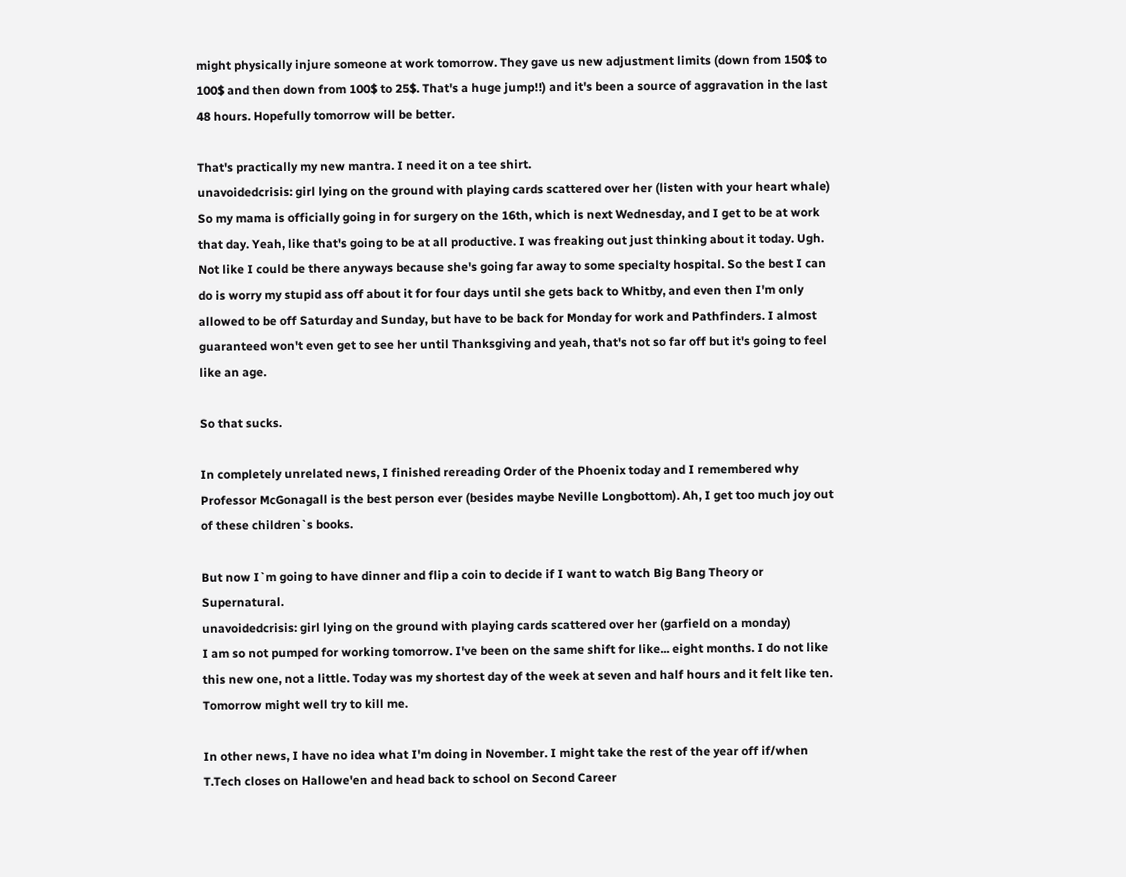might physically injure someone at work tomorrow. They gave us new adjustment limits (down from 150$ to 100$ and then down from 100$ to 25$. That's a huge jump!!) and it's been a source of aggravation in the last 48 hours. Hopefully tomorrow will be better.

That's practically my new mantra. I need it on a tee shirt.
unavoidedcrisis: girl lying on the ground with playing cards scattered over her (listen with your heart whale)
So my mama is officially going in for surgery on the 16th, which is next Wednesday, and I get to be at work that day. Yeah, like that's going to be at all productive. I was freaking out just thinking about it today. Ugh. Not like I could be there anyways because she's going far away to some specialty hospital. So the best I can do is worry my stupid ass off about it for four days until she gets back to Whitby, and even then I'm only allowed to be off Saturday and Sunday, but have to be back for Monday for work and Pathfinders. I almost guaranteed won't even get to see her until Thanksgiving and yeah, that's not so far off but it's going to feel like an age.

So that sucks.

In completely unrelated news, I finished rereading Order of the Phoenix today and I remembered why Professor McGonagall is the best person ever (besides maybe Neville Longbottom). Ah, I get too much joy out of these children`s books.

But now I`m going to have dinner and flip a coin to decide if I want to watch Big Bang Theory or Supernatural.
unavoidedcrisis: girl lying on the ground with playing cards scattered over her (garfield on a monday)
I am so not pumped for working tomorrow. I've been on the same shift for like... eight months. I do not like this new one, not a little. Today was my shortest day of the week at seven and half hours and it felt like ten. Tomorrow might well try to kill me.

In other news, I have no idea what I'm doing in November. I might take the rest of the year off if/when T.Tech closes on Hallowe'en and head back to school on Second Career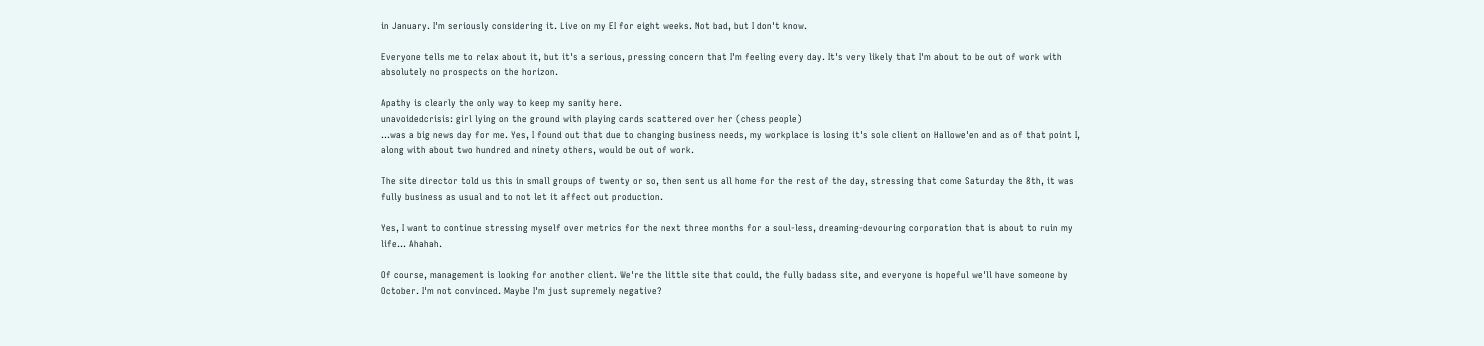in January. I'm seriously considering it. Live on my EI for eight weeks. Not bad, but I don't know.

Everyone tells me to relax about it, but it's a serious, pressing concern that I'm feeling every day. It's very likely that I'm about to be out of work with absolutely no prospects on the horizon.

Apathy is clearly the only way to keep my sanity here.
unavoidedcrisis: girl lying on the ground with playing cards scattered over her (chess people)
...was a big news day for me. Yes, I found out that due to changing business needs, my workplace is losing it's sole client on Hallowe'en and as of that point I, along with about two hundred and ninety others, would be out of work.

The site director told us this in small groups of twenty or so, then sent us all home for the rest of the day, stressing that come Saturday the 8th, it was fully business as usual and to not let it affect out production.

Yes, I want to continue stressing myself over metrics for the next three months for a soul-less, dreaming-devouring corporation that is about to ruin my life... Ahahah.

Of course, management is looking for another client. We're the little site that could, the fully badass site, and everyone is hopeful we'll have someone by October. I'm not convinced. Maybe I'm just supremely negative?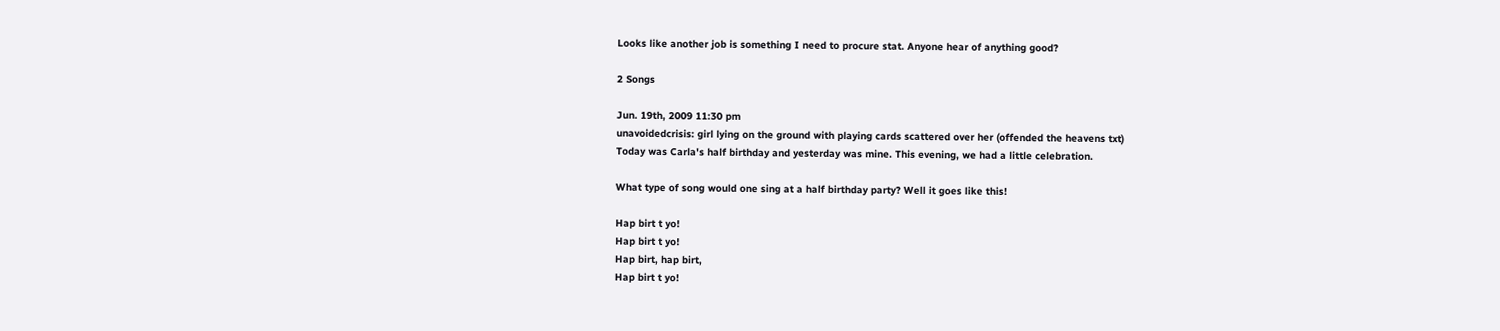Looks like another job is something I need to procure stat. Anyone hear of anything good?

2 Songs

Jun. 19th, 2009 11:30 pm
unavoidedcrisis: girl lying on the ground with playing cards scattered over her (offended the heavens txt)
Today was Carla's half birthday and yesterday was mine. This evening, we had a little celebration.

What type of song would one sing at a half birthday party? Well it goes like this!

Hap birt t yo!
Hap birt t yo!
Hap birt, hap birt,
Hap birt t yo!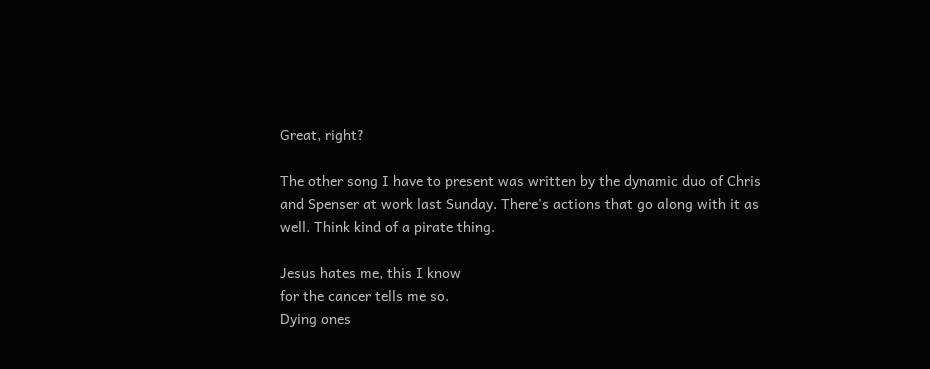Great, right?

The other song I have to present was written by the dynamic duo of Chris and Spenser at work last Sunday. There's actions that go along with it as well. Think kind of a pirate thing.

Jesus hates me, this I know
for the cancer tells me so.
Dying ones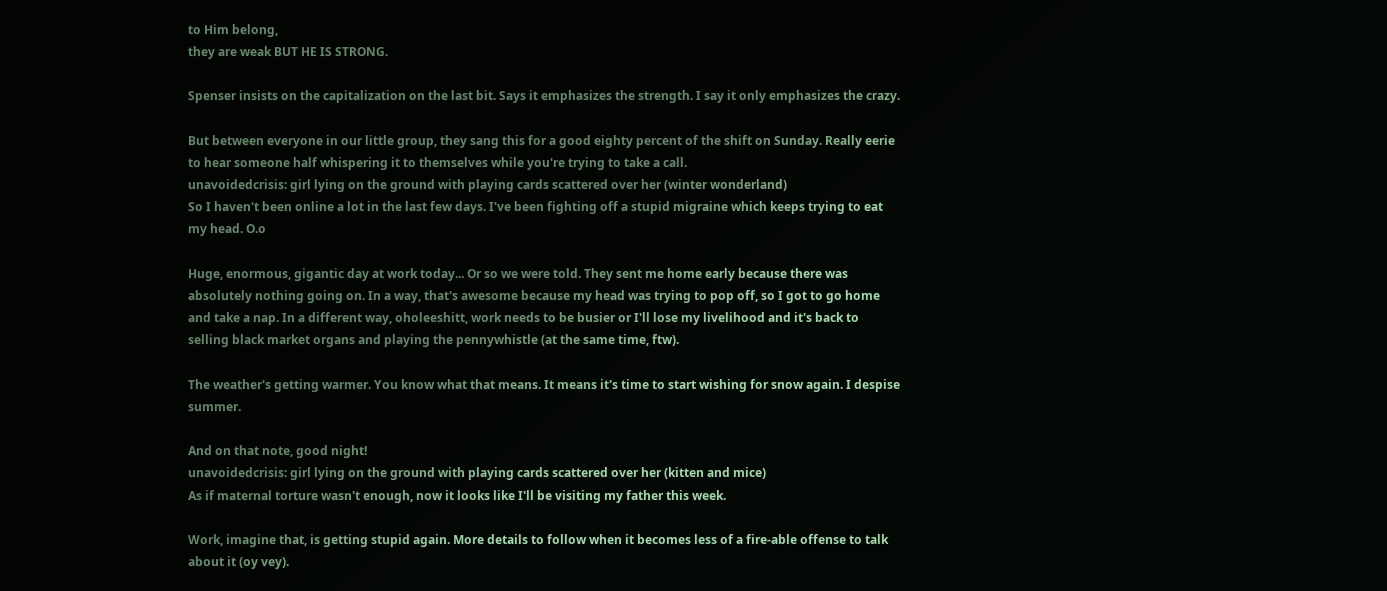to Him belong,
they are weak BUT HE IS STRONG.

Spenser insists on the capitalization on the last bit. Says it emphasizes the strength. I say it only emphasizes the crazy.

But between everyone in our little group, they sang this for a good eighty percent of the shift on Sunday. Really eerie to hear someone half whispering it to themselves while you're trying to take a call.
unavoidedcrisis: girl lying on the ground with playing cards scattered over her (winter wonderland)
So I haven't been online a lot in the last few days. I've been fighting off a stupid migraine which keeps trying to eat my head. O.o

Huge, enormous, gigantic day at work today... Or so we were told. They sent me home early because there was absolutely nothing going on. In a way, that's awesome because my head was trying to pop off, so I got to go home and take a nap. In a different way, oholeeshitt, work needs to be busier or I'll lose my livelihood and it's back to selling black market organs and playing the pennywhistle (at the same time, ftw).

The weather's getting warmer. You know what that means. It means it's time to start wishing for snow again. I despise summer.

And on that note, good night!
unavoidedcrisis: girl lying on the ground with playing cards scattered over her (kitten and mice)
As if maternal torture wasn't enough, now it looks like I'll be visiting my father this week.

Work, imagine that, is getting stupid again. More details to follow when it becomes less of a fire-able offense to talk about it (oy vey).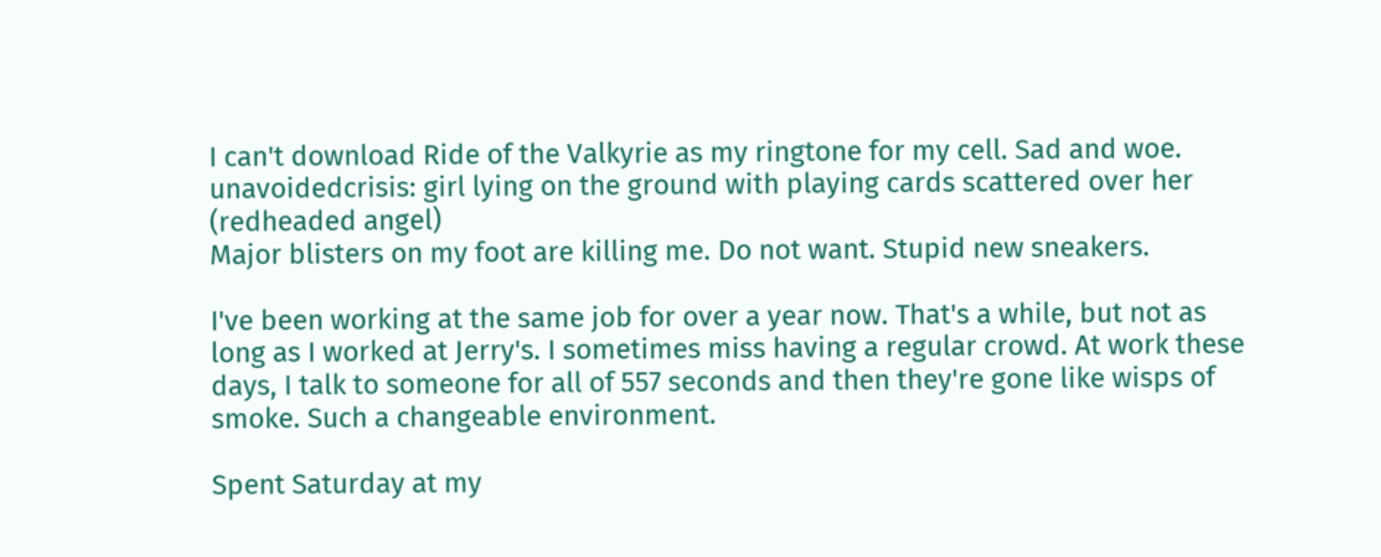I can't download Ride of the Valkyrie as my ringtone for my cell. Sad and woe.
unavoidedcrisis: girl lying on the ground with playing cards scattered over her (redheaded angel)
Major blisters on my foot are killing me. Do not want. Stupid new sneakers.

I've been working at the same job for over a year now. That's a while, but not as long as I worked at Jerry's. I sometimes miss having a regular crowd. At work these days, I talk to someone for all of 557 seconds and then they're gone like wisps of smoke. Such a changeable environment.

Spent Saturday at my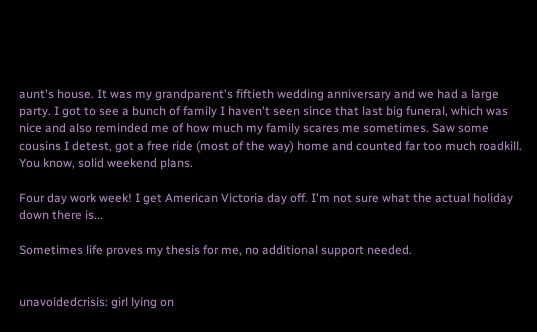aunt's house. It was my grandparent's fiftieth wedding anniversary and we had a large party. I got to see a bunch of family I haven't seen since that last big funeral, which was nice and also reminded me of how much my family scares me sometimes. Saw some cousins I detest, got a free ride (most of the way) home and counted far too much roadkill. You know, solid weekend plans.

Four day work week! I get American Victoria day off. I'm not sure what the actual holiday down there is...

Sometimes life proves my thesis for me, no additional support needed.


unavoidedcrisis: girl lying on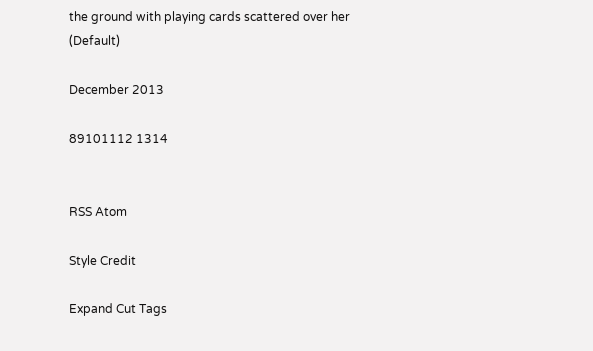the ground with playing cards scattered over her (Default)

December 2013

89101112 1314


RSS Atom

Style Credit

Expand Cut Tags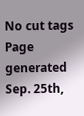No cut tags
Page generated Sep. 25th,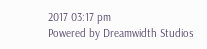2017 03:17 pm
Powered by Dreamwidth Studios